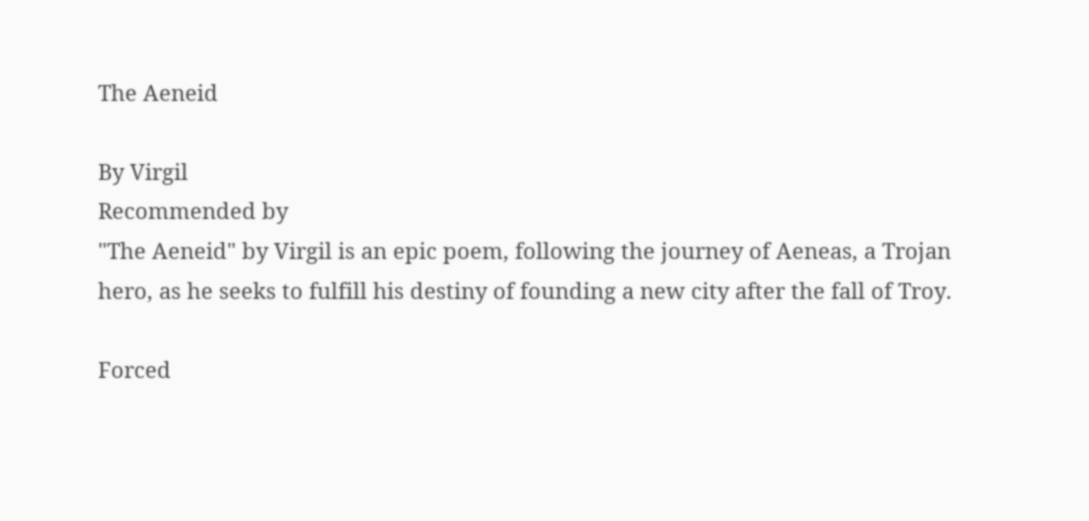The Aeneid

By Virgil
Recommended by
"The Aeneid" by Virgil is an epic poem, following the journey of Aeneas, a Trojan hero, as he seeks to fulfill his destiny of founding a new city after the fall of Troy.

Forced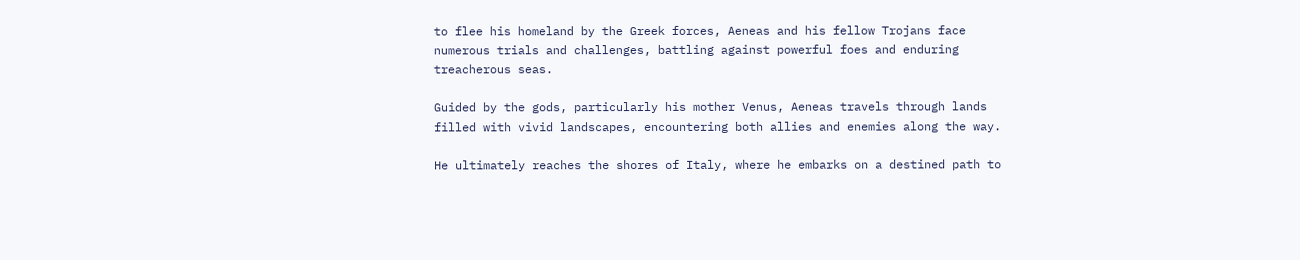to flee his homeland by the Greek forces, Aeneas and his fellow Trojans face numerous trials and challenges, battling against powerful foes and enduring treacherous seas.

Guided by the gods, particularly his mother Venus, Aeneas travels through lands filled with vivid landscapes, encountering both allies and enemies along the way.

He ultimately reaches the shores of Italy, where he embarks on a destined path to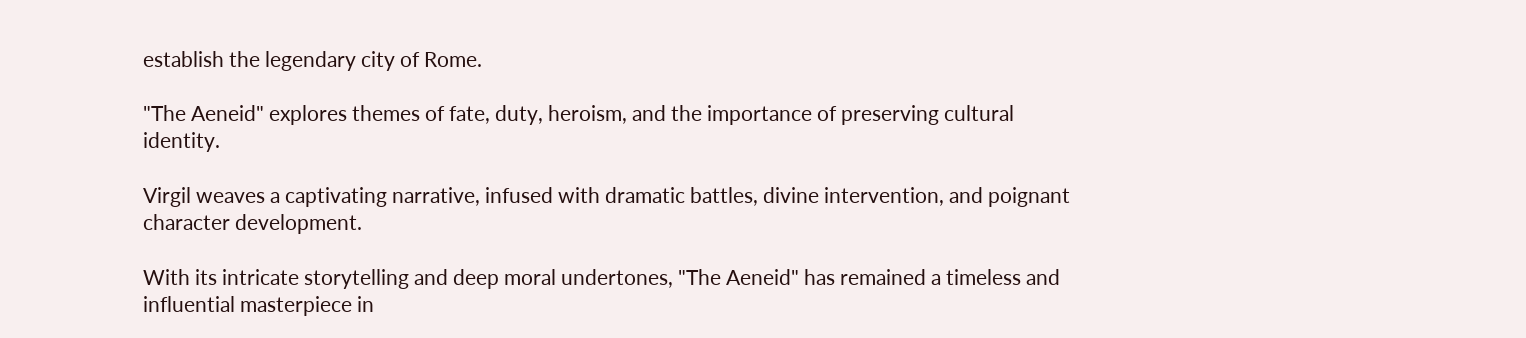establish the legendary city of Rome.

"The Aeneid" explores themes of fate, duty, heroism, and the importance of preserving cultural identity.

Virgil weaves a captivating narrative, infused with dramatic battles, divine intervention, and poignant character development.

With its intricate storytelling and deep moral undertones, "The Aeneid" has remained a timeless and influential masterpiece in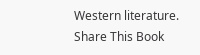Western literature.
Share This Book